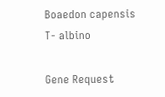Boaedon capensis T- albino

Gene Request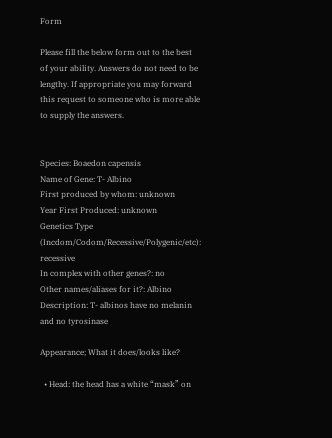Form

Please fill the below form out to the best of your ability. Answers do not need to be lengthy. If appropriate you may forward this request to someone who is more able to supply the answers.


Species: Boaedon capensis
Name of Gene: T- Albino
First produced by whom: unknown
Year First Produced: unknown
Genetics Type (Incdom/Codom/Recessive/Polygenic/etc): recessive
In complex with other genes?: no
Other names/aliases for it?: Albino
Description: T- albinos have no melanin and no tyrosinase

Appearance; What it does/looks like?

  • Head: the head has a white “mask” on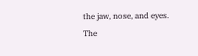the jaw, nose, and eyes. The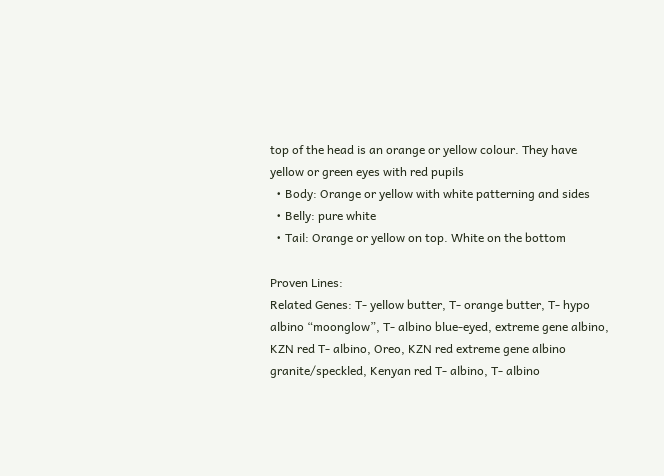top of the head is an orange or yellow colour. They have yellow or green eyes with red pupils
  • Body: Orange or yellow with white patterning and sides
  • Belly: pure white
  • Tail: Orange or yellow on top. White on the bottom

Proven Lines:
Related Genes: T- yellow butter, T- orange butter, T- hypo albino “moonglow”, T- albino blue-eyed, extreme gene albino, KZN red T- albino, Oreo, KZN red extreme gene albino granite/speckled, Kenyan red T- albino, T- albino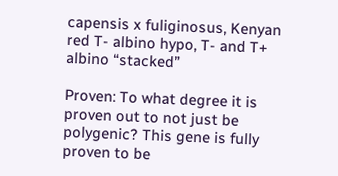capensis x fuliginosus, Kenyan red T- albino hypo, T- and T+ albino “stacked”

Proven: To what degree it is proven out to not just be polygenic? This gene is fully proven to be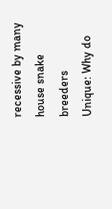recessive by many house snake breeders
Unique: Why do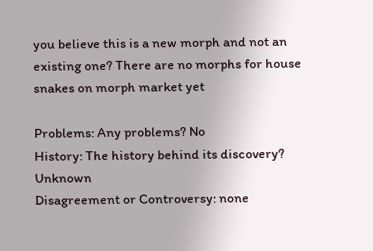you believe this is a new morph and not an existing one? There are no morphs for house snakes on morph market yet

Problems: Any problems? No
History: The history behind its discovery? Unknown
Disagreement or Controversy: none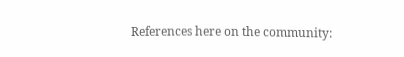References here on the community: